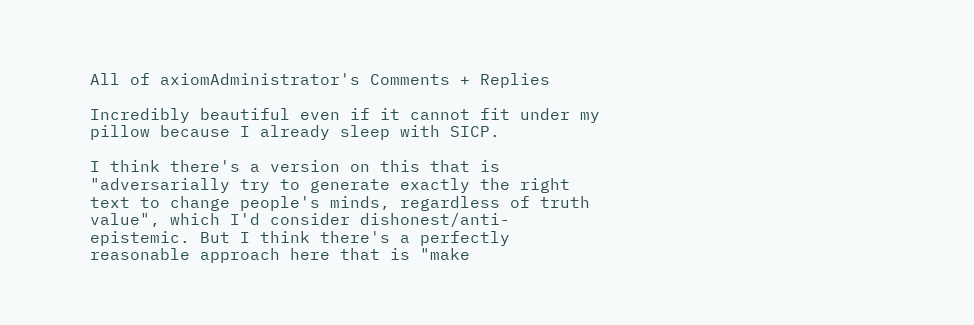All of axiomAdministrator's Comments + Replies

Incredibly beautiful even if it cannot fit under my pillow because I already sleep with SICP.

I think there's a version on this that is "adversarially try to generate exactly the right text to change people's minds, regardless of truth value", which I'd consider dishonest/anti-epistemic. But I think there's a perfectly reasonable approach here that is "make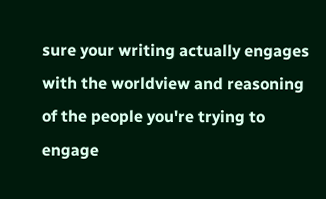sure your writing actually engages with the worldview and reasoning of the people you're trying to engage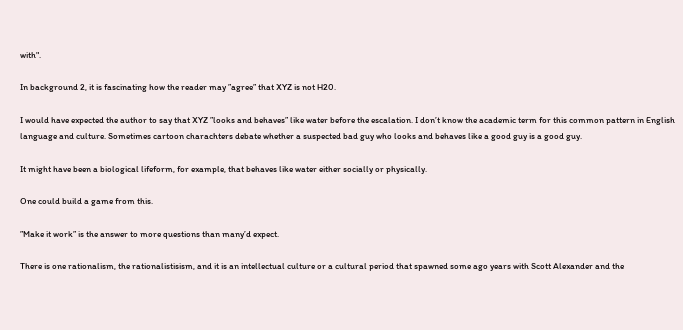with".

In background 2, it is fascinating how the reader may ”agree” that XYZ is not H20.

I would have expected the author to say that XYZ ”looks and behaves” like water before the escalation. I don’t know the academic term for this common pattern in English language and culture. Sometimes cartoon charachters debate whether a suspected bad guy who looks and behaves like a good guy is a good guy.

It might have been a biological lifeform, for example, that behaves like water either socially or physically.

One could build a game from this.

”Make it work” is the answer to more questions than many’d expect.

There is one rationalism, the rationalistisism, and it is an intellectual culture or a cultural period that spawned some ago years with Scott Alexander and the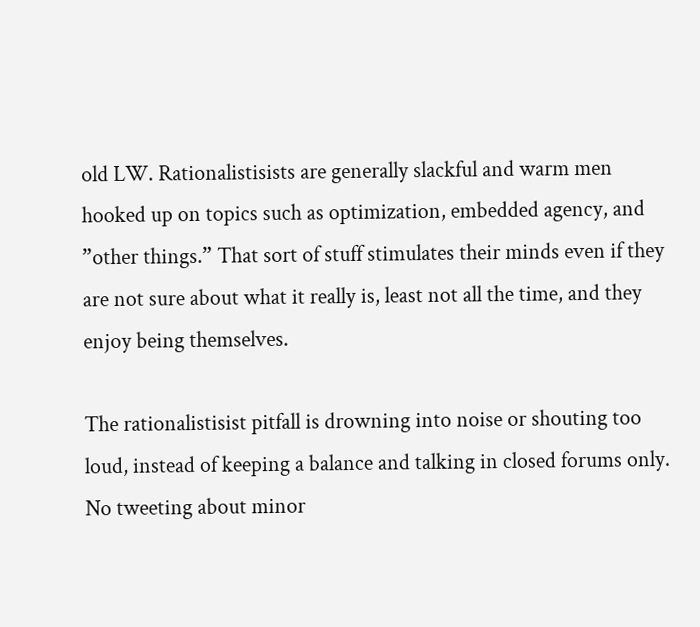old LW. Rationalistisists are generally slackful and warm men hooked up on topics such as optimization, embedded agency, and ”other things.” That sort of stuff stimulates their minds even if they are not sure about what it really is, least not all the time, and they enjoy being themselves.

The rationalistisist pitfall is drowning into noise or shouting too loud, instead of keeping a balance and talking in closed forums only. No tweeting about minor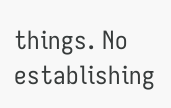things. No establishing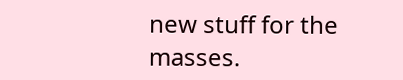new stuff for the masses.